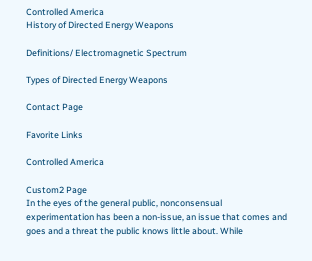Controlled America
History of Directed Energy Weapons

Definitions/ Electromagnetic Spectrum

Types of Directed Energy Weapons

Contact Page

Favorite Links

Controlled America

Custom2 Page
In the eyes of the general public, nonconsensual experimentation has been a non-issue, an issue that comes and goes and a threat the public knows little about. While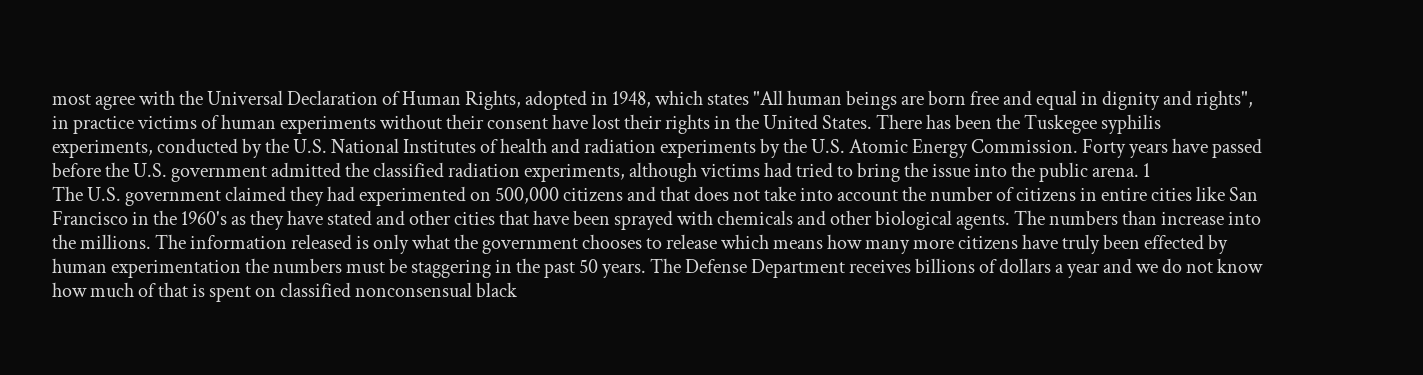most agree with the Universal Declaration of Human Rights, adopted in 1948, which states "All human beings are born free and equal in dignity and rights", in practice victims of human experiments without their consent have lost their rights in the United States. There has been the Tuskegee syphilis experiments, conducted by the U.S. National Institutes of health and radiation experiments by the U.S. Atomic Energy Commission. Forty years have passed before the U.S. government admitted the classified radiation experiments, although victims had tried to bring the issue into the public arena. 1
The U.S. government claimed they had experimented on 500,000 citizens and that does not take into account the number of citizens in entire cities like San Francisco in the 1960's as they have stated and other cities that have been sprayed with chemicals and other biological agents. The numbers than increase into the millions. The information released is only what the government chooses to release which means how many more citizens have truly been effected by human experimentation the numbers must be staggering in the past 50 years. The Defense Department receives billions of dollars a year and we do not know how much of that is spent on classified nonconsensual black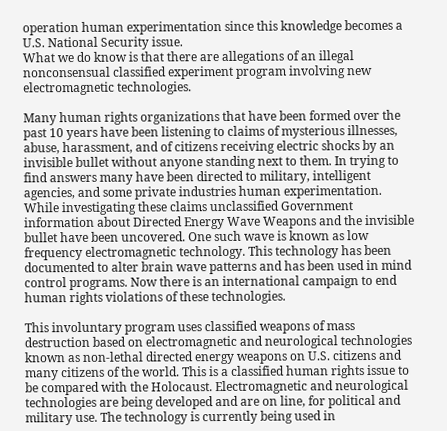operation human experimentation since this knowledge becomes a U.S. National Security issue.
What we do know is that there are allegations of an illegal nonconsensual classified experiment program involving new electromagnetic technologies.

Many human rights organizations that have been formed over the past 10 years have been listening to claims of mysterious illnesses, abuse, harassment, and of citizens receiving electric shocks by an invisible bullet without anyone standing next to them. In trying to find answers many have been directed to military, intelligent agencies, and some private industries human experimentation. While investigating these claims unclassified Government information about Directed Energy Wave Weapons and the invisible bullet have been uncovered. One such wave is known as low frequency electromagnetic technology. This technology has been documented to alter brain wave patterns and has been used in mind control programs. Now there is an international campaign to end human rights violations of these technologies.

This involuntary program uses classified weapons of mass destruction based on electromagnetic and neurological technologies known as non-lethal directed energy weapons on U.S. citizens and many citizens of the world. This is a classified human rights issue to be compared with the Holocaust. Electromagnetic and neurological technologies are being developed and are on line, for political and military use. The technology is currently being used in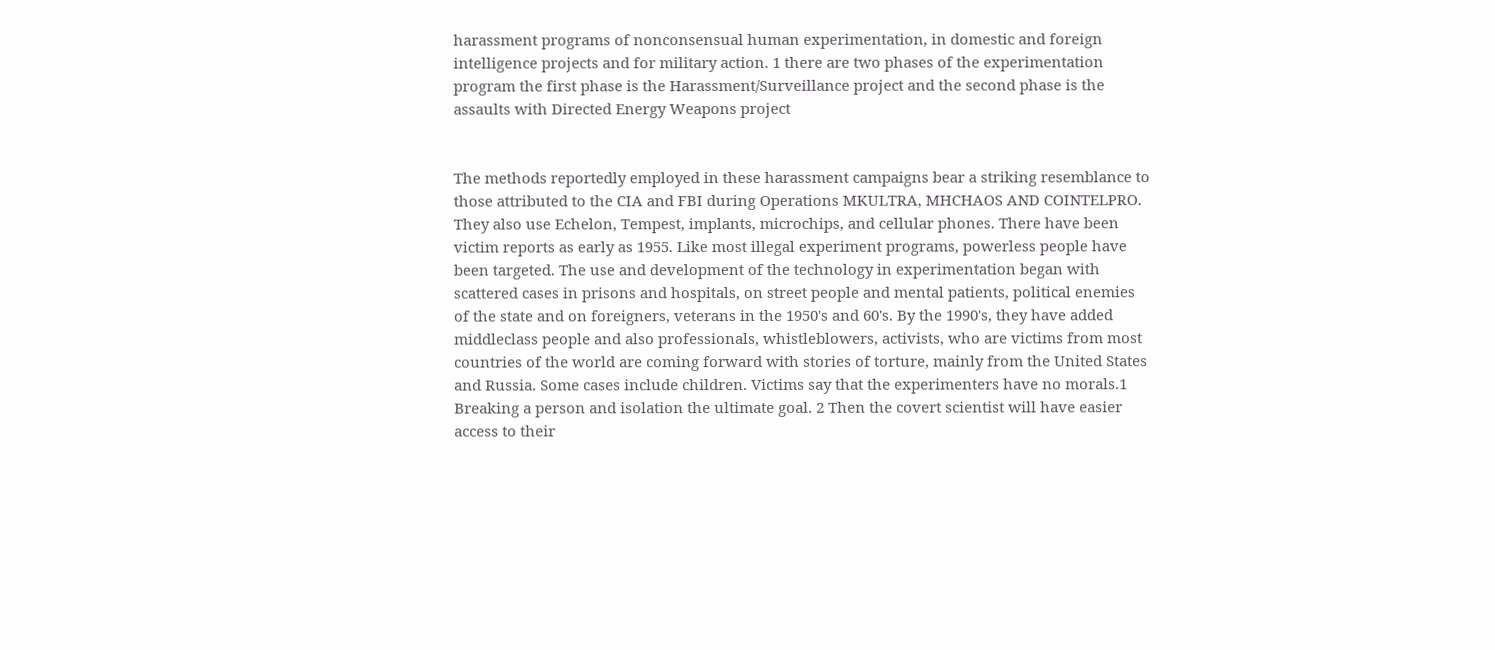harassment programs of nonconsensual human experimentation, in domestic and foreign intelligence projects and for military action. 1 there are two phases of the experimentation program the first phase is the Harassment/Surveillance project and the second phase is the assaults with Directed Energy Weapons project


The methods reportedly employed in these harassment campaigns bear a striking resemblance to those attributed to the CIA and FBI during Operations MKULTRA, MHCHAOS AND COINTELPRO. They also use Echelon, Tempest, implants, microchips, and cellular phones. There have been victim reports as early as 1955. Like most illegal experiment programs, powerless people have been targeted. The use and development of the technology in experimentation began with scattered cases in prisons and hospitals, on street people and mental patients, political enemies of the state and on foreigners, veterans in the 1950's and 60's. By the 1990's, they have added middleclass people and also professionals, whistleblowers, activists, who are victims from most countries of the world are coming forward with stories of torture, mainly from the United States and Russia. Some cases include children. Victims say that the experimenters have no morals.1 Breaking a person and isolation the ultimate goal. 2 Then the covert scientist will have easier access to their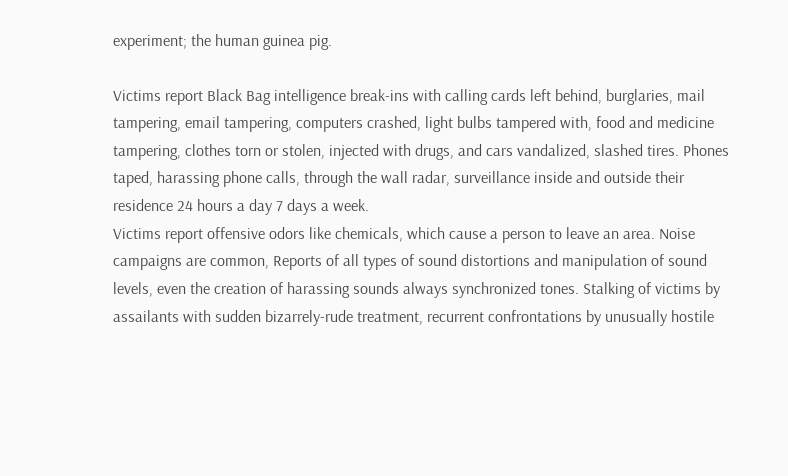experiment; the human guinea pig.

Victims report Black Bag intelligence break-ins with calling cards left behind, burglaries, mail tampering, email tampering, computers crashed, light bulbs tampered with, food and medicine tampering, clothes torn or stolen, injected with drugs, and cars vandalized, slashed tires. Phones taped, harassing phone calls, through the wall radar, surveillance inside and outside their residence 24 hours a day 7 days a week.
Victims report offensive odors like chemicals, which cause a person to leave an area. Noise campaigns are common, Reports of all types of sound distortions and manipulation of sound levels, even the creation of harassing sounds always synchronized tones. Stalking of victims by assailants with sudden bizarrely-rude treatment, recurrent confrontations by unusually hostile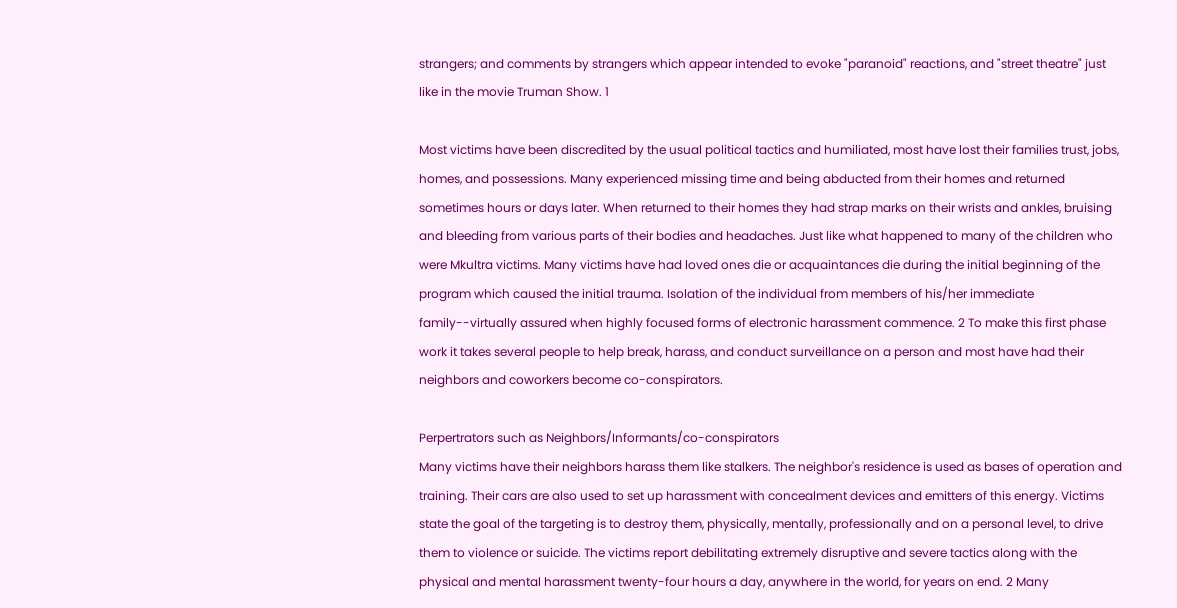strangers; and comments by strangers which appear intended to evoke "paranoid" reactions, and "street theatre" just like in the movie Truman Show. 1

Most victims have been discredited by the usual political tactics and humiliated, most have lost their families trust, jobs, homes, and possessions. Many experienced missing time and being abducted from their homes and returned sometimes hours or days later. When returned to their homes they had strap marks on their wrists and ankles, bruising and bleeding from various parts of their bodies and headaches. Just like what happened to many of the children who were Mkultra victims. Many victims have had loved ones die or acquaintances die during the initial beginning of the program which caused the initial trauma. Isolation of the individual from members of his/her immediate family--virtually assured when highly focused forms of electronic harassment commence. 2 To make this first phase work it takes several people to help break, harass, and conduct surveillance on a person and most have had their neighbors and coworkers become co-conspirators.

Perpertrators such as Neighbors/Informants/co-conspirators
Many victims have their neighbors harass them like stalkers. The neighbor's residence is used as bases of operation and training. Their cars are also used to set up harassment with concealment devices and emitters of this energy. Victims state the goal of the targeting is to destroy them, physically, mentally, professionally and on a personal level, to drive them to violence or suicide. The victims report debilitating extremely disruptive and severe tactics along with the physical and mental harassment twenty-four hours a day, anywhere in the world, for years on end. 2 Many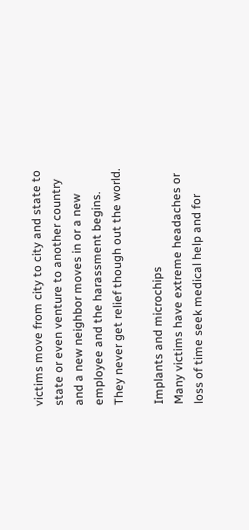victims move from city to city and state to state or even venture to another country and a new neighbor moves in or a new employee and the harassment begins. They never get relief though out the world.

Implants and microchips
Many victims have extreme headaches or loss of time seek medical help and for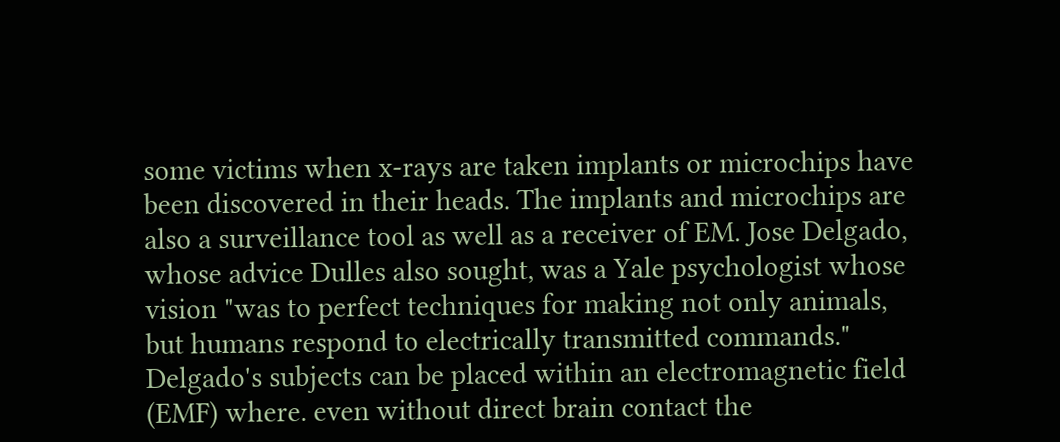some victims when x-rays are taken implants or microchips have been discovered in their heads. The implants and microchips are also a surveillance tool as well as a receiver of EM. Jose Delgado, whose advice Dulles also sought, was a Yale psychologist whose vision "was to perfect techniques for making not only animals, but humans respond to electrically transmitted commands." Delgado's subjects can be placed within an electromagnetic field (EMF) where. even without direct brain contact the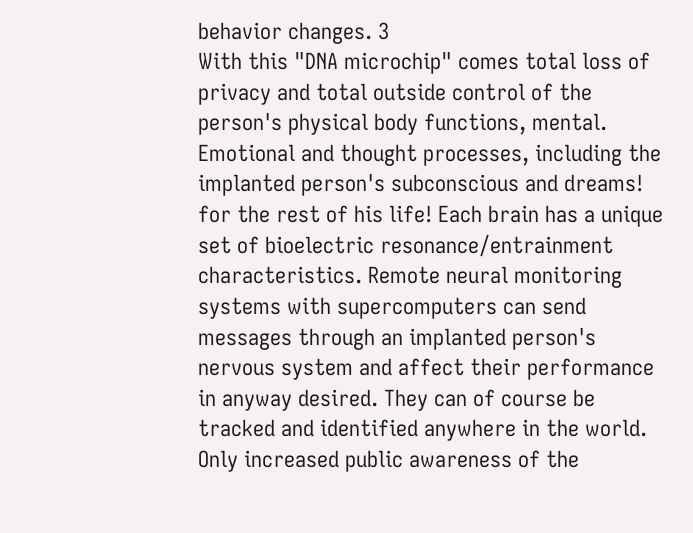behavior changes. 3
With this "DNA microchip" comes total loss of privacy and total outside control of the person's physical body functions, mental. Emotional and thought processes, including the implanted person's subconscious and dreams! for the rest of his life! Each brain has a unique set of bioelectric resonance/entrainment characteristics. Remote neural monitoring systems with supercomputers can send messages through an implanted person's nervous system and affect their performance in anyway desired. They can of course be tracked and identified anywhere in the world. Only increased public awareness of the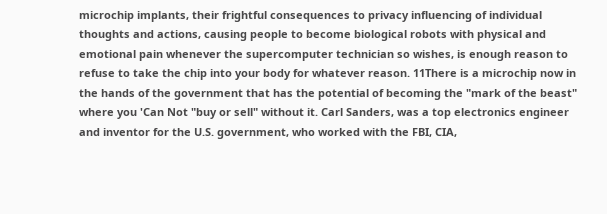microchip implants, their frightful consequences to privacy influencing of individual thoughts and actions, causing people to become biological robots with physical and emotional pain whenever the supercomputer technician so wishes, is enough reason to refuse to take the chip into your body for whatever reason. 11There is a microchip now in the hands of the government that has the potential of becoming the "mark of the beast" where you 'Can Not "buy or sell" without it. Carl Sanders, was a top electronics engineer and inventor for the U.S. government, who worked with the FBI, CIA,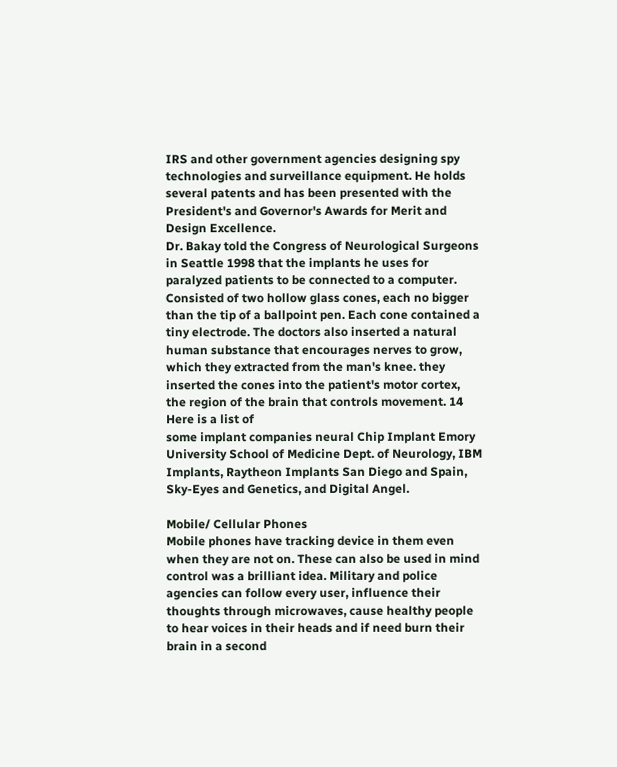IRS and other government agencies designing spy technologies and surveillance equipment. He holds several patents and has been presented with the President's and Governor's Awards for Merit and Design Excellence.
Dr. Bakay told the Congress of Neurological Surgeons in Seattle 1998 that the implants he uses for paralyzed patients to be connected to a computer. Consisted of two hollow glass cones, each no bigger than the tip of a ballpoint pen. Each cone contained a tiny electrode. The doctors also inserted a natural human substance that encourages nerves to grow, which they extracted from the man's knee. they inserted the cones into the patient's motor cortex, the region of the brain that controls movement. 14 Here is a list of
some implant companies neural Chip Implant Emory University School of Medicine Dept. of Neurology, IBM Implants, Raytheon Implants San Diego and Spain, Sky-Eyes and Genetics, and Digital Angel.

Mobile/ Cellular Phones
Mobile phones have tracking device in them even when they are not on. These can also be used in mind control was a brilliant idea. Military and police agencies can follow every user, influence their thoughts through microwaves, cause healthy people to hear voices in their heads and if need burn their brain in a second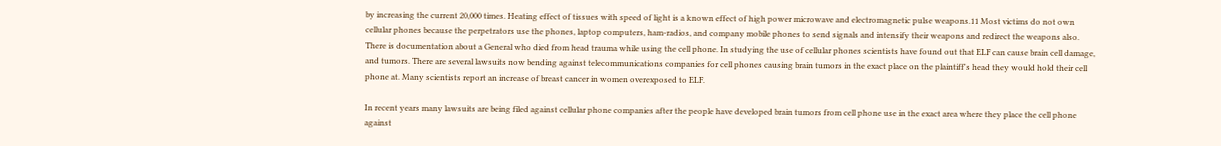by increasing the current 20,000 times. Heating effect of tissues with speed of light is a known effect of high power microwave and electromagnetic pulse weapons.11 Most victims do not own cellular phones because the perpetrators use the phones, laptop computers, ham-radios, and company mobile phones to send signals and intensify their weapons and redirect the weapons also. There is documentation about a General who died from head trauma while using the cell phone. In studying the use of cellular phones scientists have found out that ELF can cause brain cell damage, and tumors. There are several lawsuits now bending against telecommunications companies for cell phones causing brain tumors in the exact place on the plaintiff's head they would hold their cell phone at. Many scientists report an increase of breast cancer in women overexposed to ELF.

In recent years many lawsuits are being filed against cellular phone companies after the people have developed brain tumors from cell phone use in the exact area where they place the cell phone against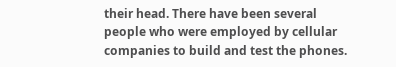their head. There have been several people who were employed by cellular companies to build and test the phones.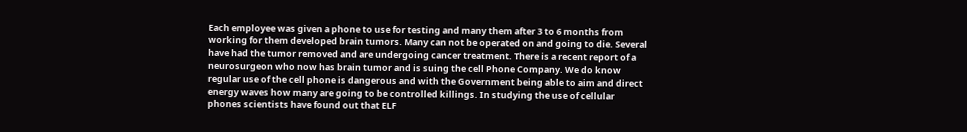Each employee was given a phone to use for testing and many them after 3 to 6 months from working for them developed brain tumors. Many can not be operated on and going to die. Several have had the tumor removed and are undergoing cancer treatment. There is a recent report of a neurosurgeon who now has brain tumor and is suing the cell Phone Company. We do know regular use of the cell phone is dangerous and with the Government being able to aim and direct energy waves how many are going to be controlled killings. In studying the use of cellular phones scientists have found out that ELF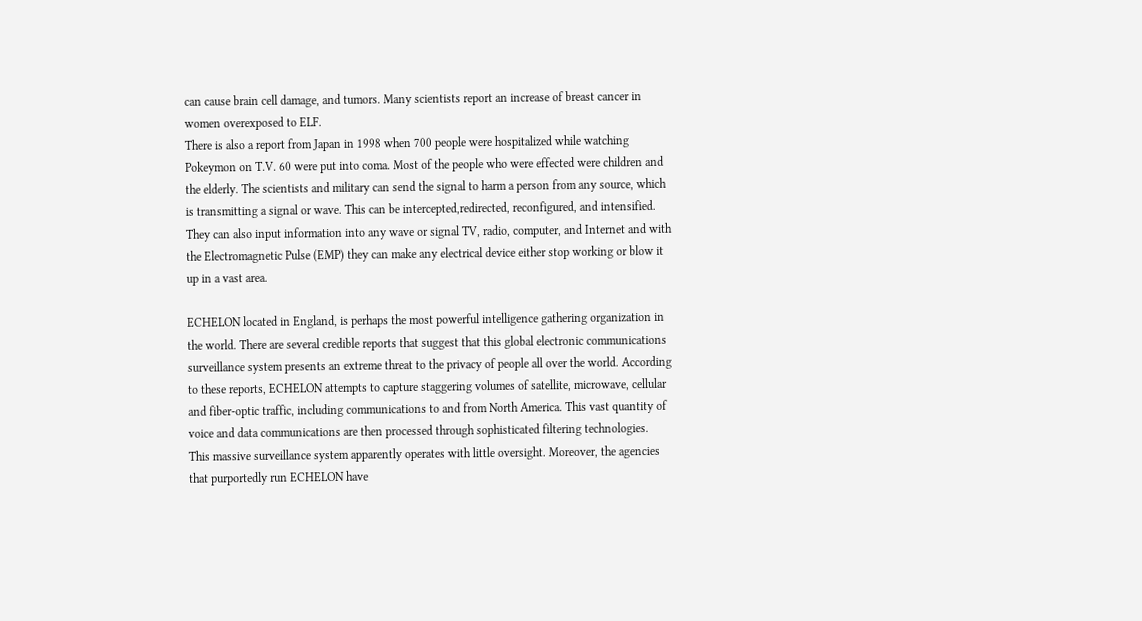can cause brain cell damage, and tumors. Many scientists report an increase of breast cancer in women overexposed to ELF.
There is also a report from Japan in 1998 when 700 people were hospitalized while watching Pokeymon on T.V. 60 were put into coma. Most of the people who were effected were children and the elderly. The scientists and military can send the signal to harm a person from any source, which is transmitting a signal or wave. This can be intercepted,redirected, reconfigured, and intensified. They can also input information into any wave or signal TV, radio, computer, and Internet and with the Electromagnetic Pulse (EMP) they can make any electrical device either stop working or blow it up in a vast area.

ECHELON located in England, is perhaps the most powerful intelligence gathering organization in the world. There are several credible reports that suggest that this global electronic communications surveillance system presents an extreme threat to the privacy of people all over the world. According to these reports, ECHELON attempts to capture staggering volumes of satellite, microwave, cellular and fiber-optic traffic, including communications to and from North America. This vast quantity of voice and data communications are then processed through sophisticated filtering technologies.
This massive surveillance system apparently operates with little oversight. Moreover, the agencies that purportedly run ECHELON have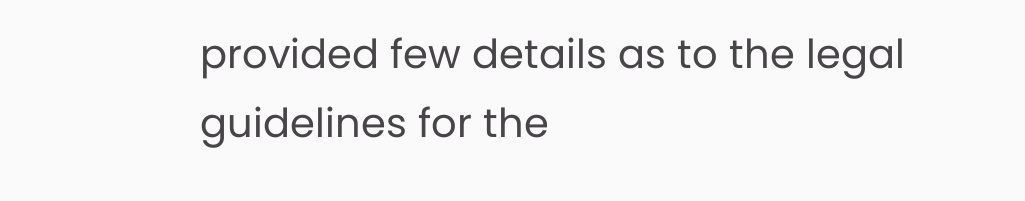provided few details as to the legal guidelines for the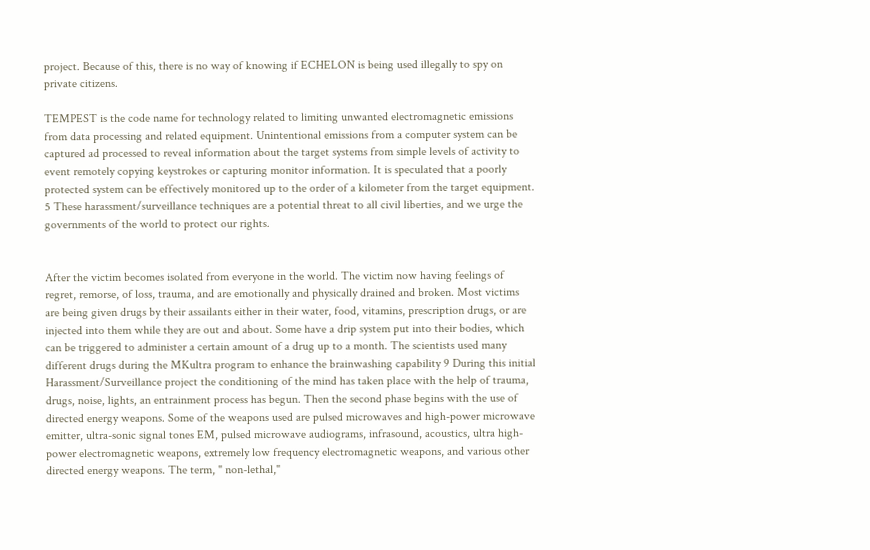project. Because of this, there is no way of knowing if ECHELON is being used illegally to spy on private citizens.

TEMPEST is the code name for technology related to limiting unwanted electromagnetic emissions from data processing and related equipment. Unintentional emissions from a computer system can be captured ad processed to reveal information about the target systems from simple levels of activity to event remotely copying keystrokes or capturing monitor information. It is speculated that a poorly protected system can be effectively monitored up to the order of a kilometer from the target equipment. 5 These harassment/surveillance techniques are a potential threat to all civil liberties, and we urge the governments of the world to protect our rights.


After the victim becomes isolated from everyone in the world. The victim now having feelings of regret, remorse, of loss, trauma, and are emotionally and physically drained and broken. Most victims are being given drugs by their assailants either in their water, food, vitamins, prescription drugs, or are injected into them while they are out and about. Some have a drip system put into their bodies, which can be triggered to administer a certain amount of a drug up to a month. The scientists used many different drugs during the MKultra program to enhance the brainwashing capability 9 During this initial Harassment/Surveillance project the conditioning of the mind has taken place with the help of trauma, drugs, noise, lights, an entrainment process has begun. Then the second phase begins with the use of directed energy weapons. Some of the weapons used are pulsed microwaves and high-power microwave emitter, ultra-sonic signal tones EM, pulsed microwave audiograms, infrasound, acoustics, ultra high-power electromagnetic weapons, extremely low frequency electromagnetic weapons, and various other directed energy weapons. The term, " non-lethal,"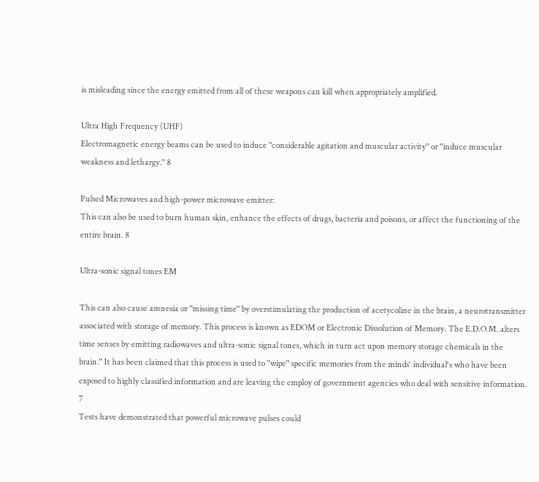is misleading since the energy emitted from all of these weapons can kill when appropriately amplified.

Ultra High Frequency (UHF)
Electromagnetic energy beams can be used to induce "considerable agitation and muscular activity" or "induce muscular weakness and lethargy." 8

Pulsed Microwaves and high-power microwave emitter:
This can also be used to burn human skin, enhance the effects of drugs, bacteria and poisons, or affect the functioning of the entire brain. 8

Ultra-sonic signal tones EM

This can also cause amnesia or "missing time" by overstimulating the production of acetycoline in the brain, a neurotransmitter associated with storage of memory. This process is known as EDOM or Electronic Dissolution of Memory. The E.D.O.M. alters time senses by emitting radiowaves and ultra-sonic signal tones, which in turn act upon memory storage chemicals in the brain." It has been claimed that this process is used to "wipe" specific memories from the minds' individual's who have been exposed to highly classified information and are leaving the employ of government agencies who deal with sensitive information. 7
Tests have demonstrated that powerful microwave pulses could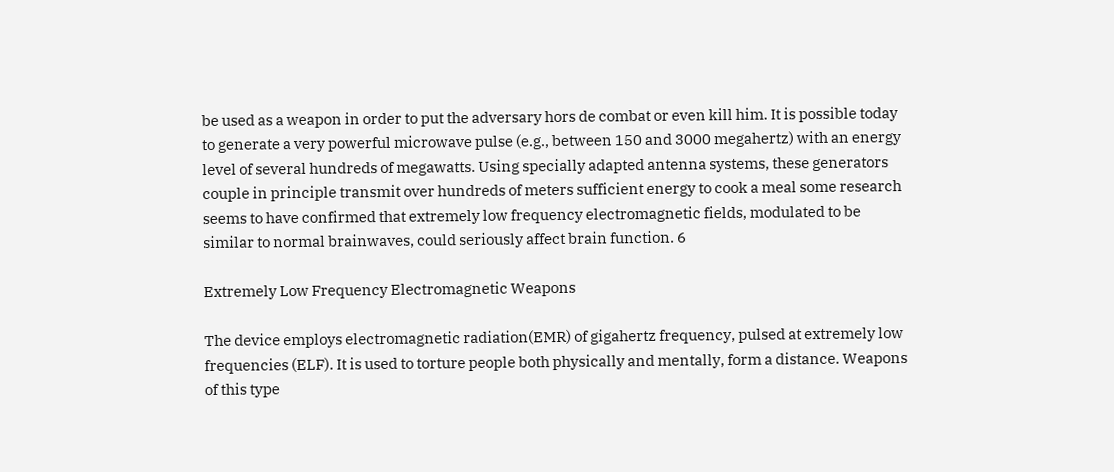be used as a weapon in order to put the adversary hors de combat or even kill him. It is possible today to generate a very powerful microwave pulse (e.g., between 150 and 3000 megahertz) with an energy level of several hundreds of megawatts. Using specially adapted antenna systems, these generators couple in principle transmit over hundreds of meters sufficient energy to cook a meal some research seems to have confirmed that extremely low frequency electromagnetic fields, modulated to be similar to normal brainwaves, could seriously affect brain function. 6

Extremely Low Frequency Electromagnetic Weapons

The device employs electromagnetic radiation(EMR) of gigahertz frequency, pulsed at extremely low frequencies (ELF). It is used to torture people both physically and mentally, form a distance. Weapons of this type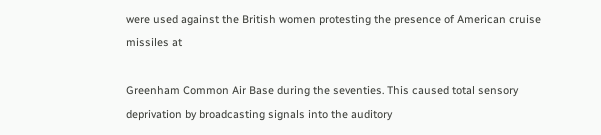were used against the British women protesting the presence of American cruise missiles at

Greenham Common Air Base during the seventies. This caused total sensory deprivation by broadcasting signals into the auditory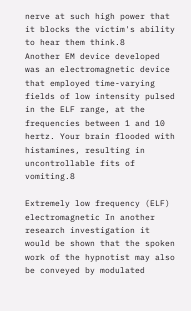nerve at such high power that it blocks the victim's ability to hear them think.8
Another EM device developed was an electromagnetic device that employed time-varying fields of low intensity pulsed in the ELF range, at the frequencies between 1 and 10 hertz. Your brain flooded with histamines, resulting in uncontrollable fits of vomiting.8

Extremely low frequency (ELF) electromagnetic In another research investigation it would be shown that the spoken work of the hypnotist may also be conveyed by modulated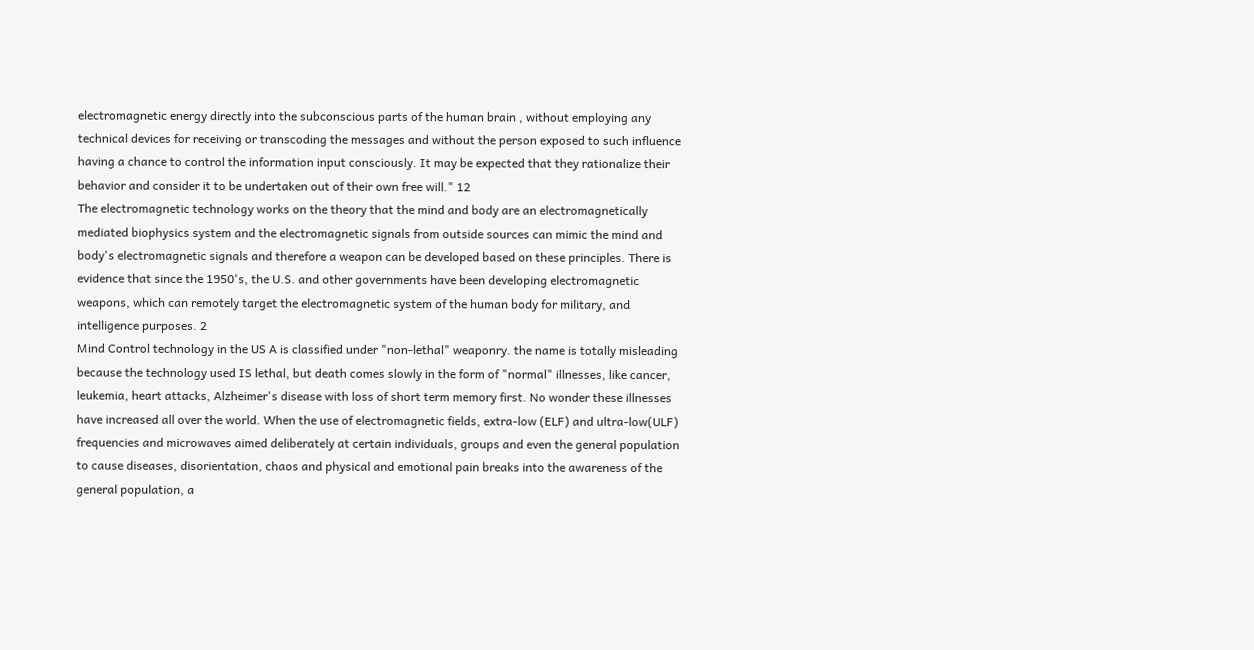electromagnetic energy directly into the subconscious parts of the human brain , without employing any technical devices for receiving or transcoding the messages and without the person exposed to such influence having a chance to control the information input consciously. It may be expected that they rationalize their behavior and consider it to be undertaken out of their own free will." 12
The electromagnetic technology works on the theory that the mind and body are an electromagnetically mediated biophysics system and the electromagnetic signals from outside sources can mimic the mind and body's electromagnetic signals and therefore a weapon can be developed based on these principles. There is evidence that since the 1950's, the U.S. and other governments have been developing electromagnetic weapons, which can remotely target the electromagnetic system of the human body for military, and intelligence purposes. 2
Mind Control technology in the US A is classified under "non-lethal" weaponry. the name is totally misleading because the technology used IS lethal, but death comes slowly in the form of "normal" illnesses, like cancer, leukemia, heart attacks, Alzheimer's disease with loss of short term memory first. No wonder these illnesses have increased all over the world. When the use of electromagnetic fields, extra-low (ELF) and ultra-low(ULF) frequencies and microwaves aimed deliberately at certain individuals, groups and even the general population to cause diseases, disorientation, chaos and physical and emotional pain breaks into the awareness of the general population, a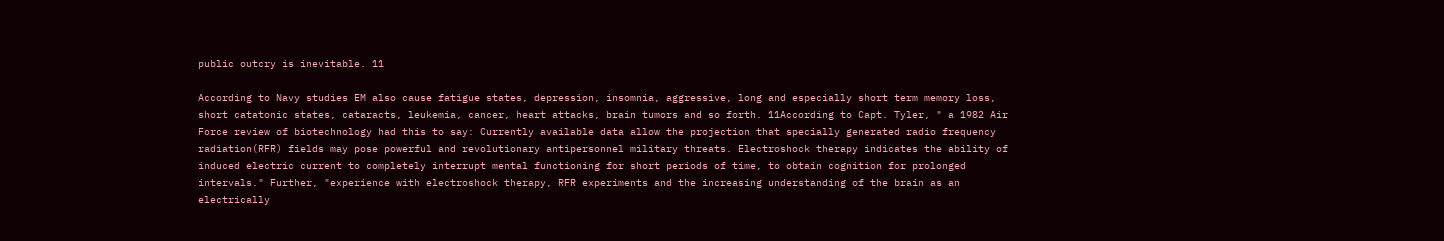public outcry is inevitable. 11

According to Navy studies EM also cause fatigue states, depression, insomnia, aggressive, long and especially short term memory loss, short catatonic states, cataracts, leukemia, cancer, heart attacks, brain tumors and so forth. 11According to Capt. Tyler, " a 1982 Air Force review of biotechnology had this to say: Currently available data allow the projection that specially generated radio frequency radiation(RFR) fields may pose powerful and revolutionary antipersonnel military threats. Electroshock therapy indicates the ability of induced electric current to completely interrupt mental functioning for short periods of time, to obtain cognition for prolonged intervals." Further, "experience with electroshock therapy, RFR experiments and the increasing understanding of the brain as an electrically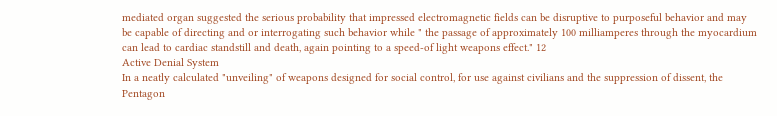mediated organ suggested the serious probability that impressed electromagnetic fields can be disruptive to purposeful behavior and may be capable of directing and or interrogating such behavior while " the passage of approximately 100 milliamperes through the myocardium can lead to cardiac standstill and death, again pointing to a speed-of light weapons effect." 12
Active Denial System
In a neatly calculated "unveiling" of weapons designed for social control, for use against civilians and the suppression of dissent, the Pentagon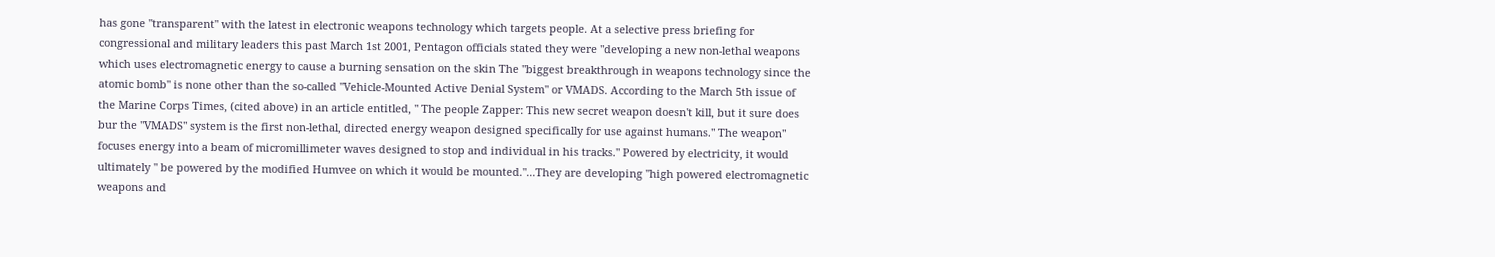has gone "transparent" with the latest in electronic weapons technology which targets people. At a selective press briefing for congressional and military leaders this past March 1st 2001, Pentagon officials stated they were "developing a new non-lethal weapons which uses electromagnetic energy to cause a burning sensation on the skin The "biggest breakthrough in weapons technology since the atomic bomb" is none other than the so-called "Vehicle-Mounted Active Denial System" or VMADS. According to the March 5th issue of the Marine Corps Times, (cited above) in an article entitled, " The people Zapper: This new secret weapon doesn't kill, but it sure does bur the "VMADS" system is the first non-lethal, directed energy weapon designed specifically for use against humans." The weapon" focuses energy into a beam of micromillimeter waves designed to stop and individual in his tracks." Powered by electricity, it would ultimately " be powered by the modified Humvee on which it would be mounted."...They are developing "high powered electromagnetic weapons and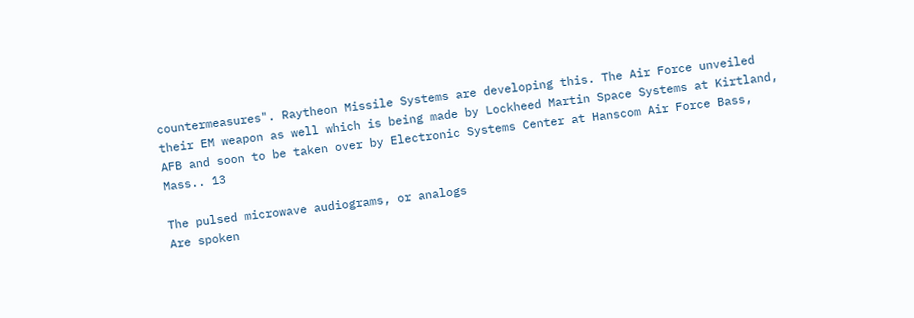countermeasures". Raytheon Missile Systems are developing this. The Air Force unveiled their EM weapon as well which is being made by Lockheed Martin Space Systems at Kirtland, AFB and soon to be taken over by Electronic Systems Center at Hanscom Air Force Bass, Mass.. 13

The pulsed microwave audiograms, or analogs
Are spoken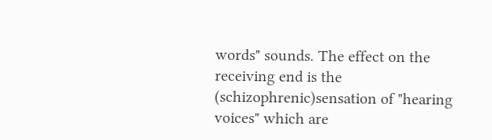words" sounds. The effect on the receiving end is the (schizophrenic)sensation of "hearing voices" which are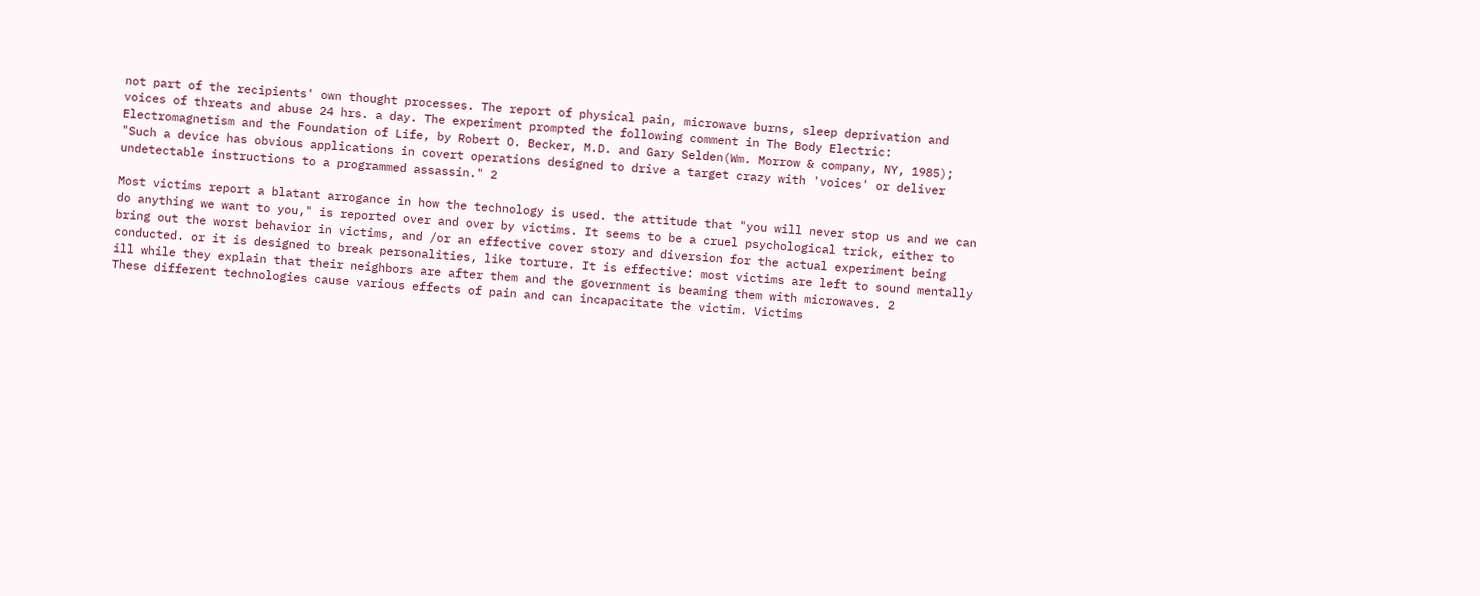not part of the recipients' own thought processes. The report of physical pain, microwave burns, sleep deprivation and voices of threats and abuse 24 hrs. a day. The experiment prompted the following comment in The Body Electric: Electromagnetism and the Foundation of Life, by Robert O. Becker, M.D. and Gary Selden(Wm. Morrow & company, NY, 1985); "Such a device has obvious applications in covert operations designed to drive a target crazy with 'voices' or deliver undetectable instructions to a programmed assassin." 2

Most victims report a blatant arrogance in how the technology is used. the attitude that "you will never stop us and we can do anything we want to you," is reported over and over by victims. It seems to be a cruel psychological trick, either to bring out the worst behavior in victims, and /or an effective cover story and diversion for the actual experiment being conducted. or it is designed to break personalities, like torture. It is effective: most victims are left to sound mentally ill while they explain that their neighbors are after them and the government is beaming them with microwaves. 2
These different technologies cause various effects of pain and can incapacitate the victim. Victims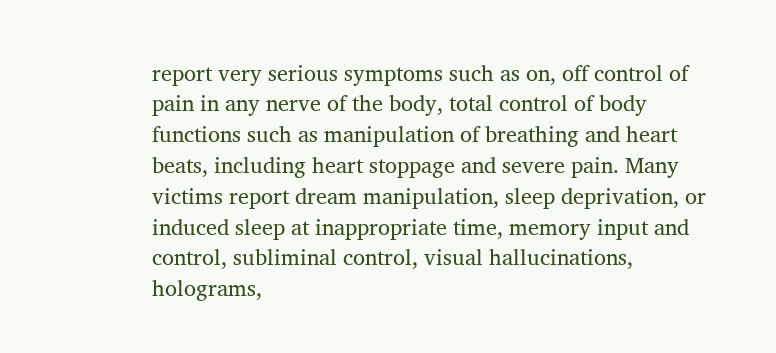report very serious symptoms such as on, off control of pain in any nerve of the body, total control of body functions such as manipulation of breathing and heart beats, including heart stoppage and severe pain. Many victims report dream manipulation, sleep deprivation, or induced sleep at inappropriate time, memory input and control, subliminal control, visual hallucinations, holograms,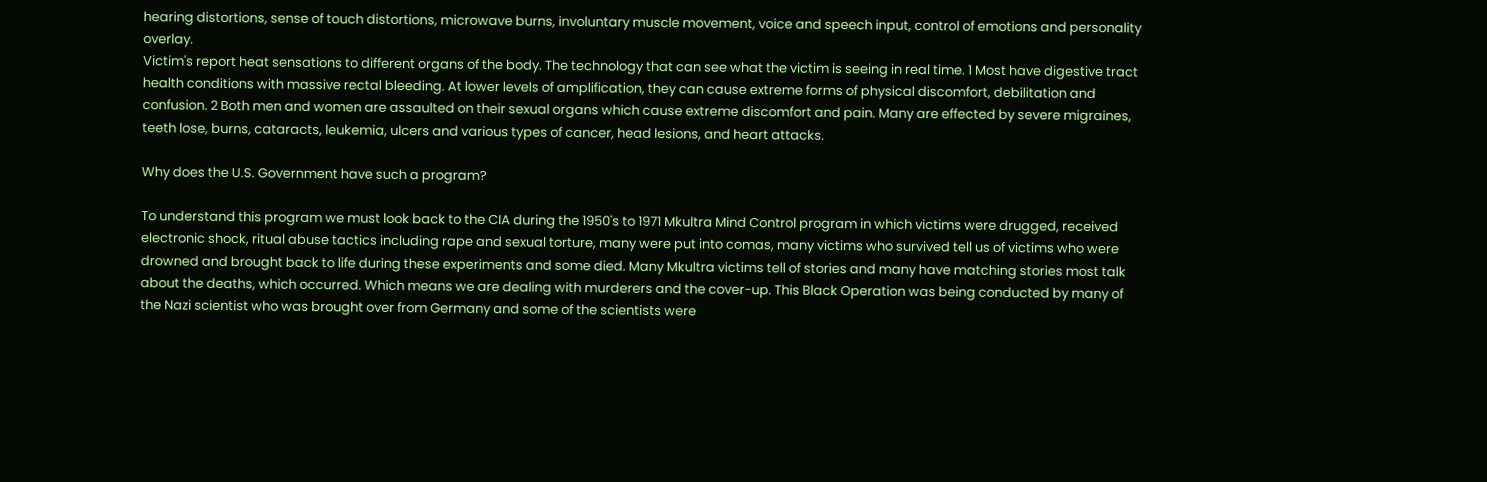hearing distortions, sense of touch distortions, microwave burns, involuntary muscle movement, voice and speech input, control of emotions and personality overlay.
Victim's report heat sensations to different organs of the body. The technology that can see what the victim is seeing in real time. 1 Most have digestive tract health conditions with massive rectal bleeding. At lower levels of amplification, they can cause extreme forms of physical discomfort, debilitation and confusion. 2 Both men and women are assaulted on their sexual organs which cause extreme discomfort and pain. Many are effected by severe migraines, teeth lose, burns, cataracts, leukemia, ulcers and various types of cancer, head lesions, and heart attacks.

Why does the U.S. Government have such a program?

To understand this program we must look back to the CIA during the 1950's to 1971 Mkultra Mind Control program in which victims were drugged, received electronic shock, ritual abuse tactics including rape and sexual torture, many were put into comas, many victims who survived tell us of victims who were drowned and brought back to life during these experiments and some died. Many Mkultra victims tell of stories and many have matching stories most talk about the deaths, which occurred. Which means we are dealing with murderers and the cover-up. This Black Operation was being conducted by many of the Nazi scientist who was brought over from Germany and some of the scientists were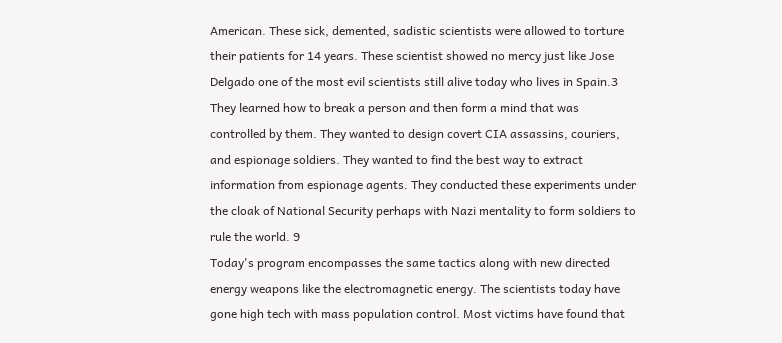American. These sick, demented, sadistic scientists were allowed to torture their patients for 14 years. These scientist showed no mercy just like Jose Delgado one of the most evil scientists still alive today who lives in Spain.3 They learned how to break a person and then form a mind that was controlled by them. They wanted to design covert CIA assassins, couriers, and espionage soldiers. They wanted to find the best way to extract information from espionage agents. They conducted these experiments under the cloak of National Security perhaps with Nazi mentality to form soldiers to rule the world. 9
Today's program encompasses the same tactics along with new directed energy weapons like the electromagnetic energy. The scientists today have gone high tech with mass population control. Most victims have found that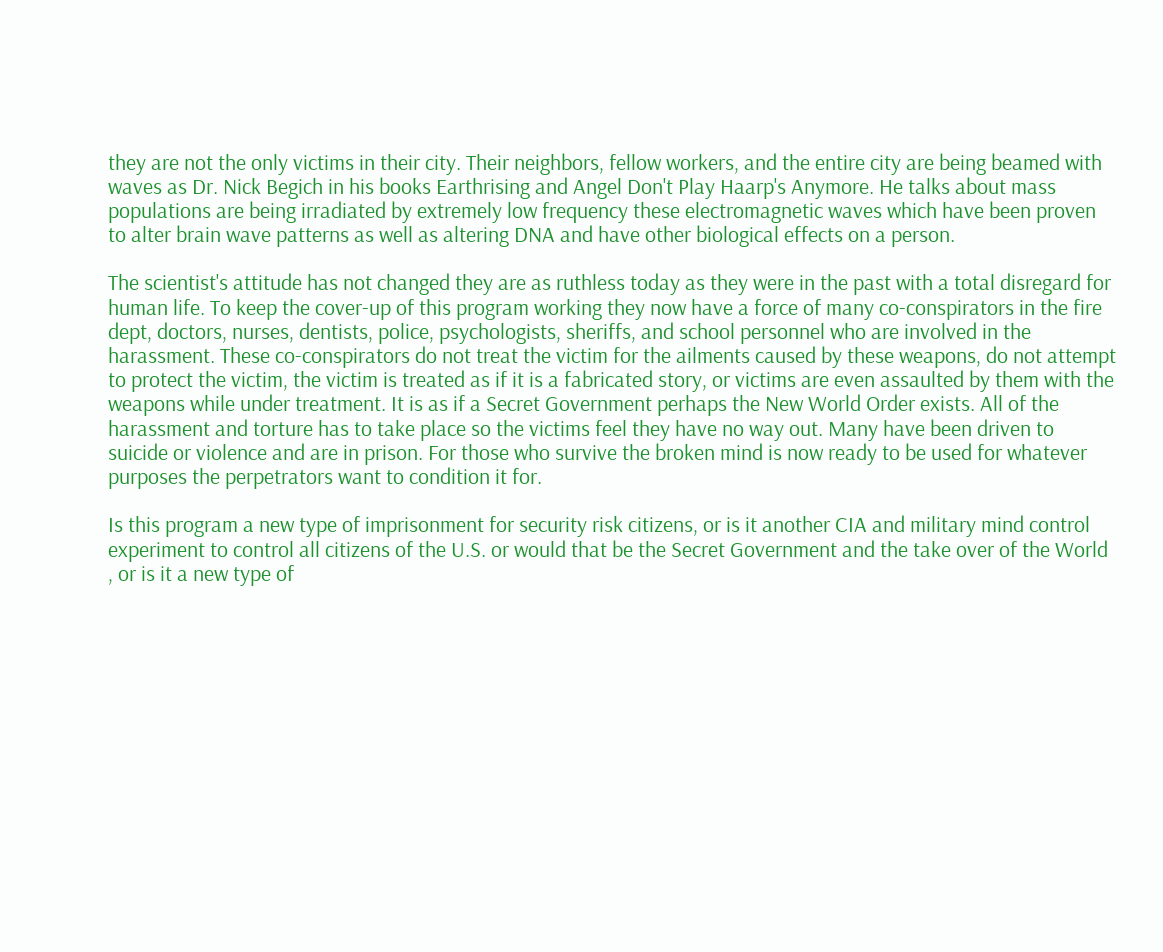they are not the only victims in their city. Their neighbors, fellow workers, and the entire city are being beamed with waves as Dr. Nick Begich in his books Earthrising and Angel Don't Play Haarp's Anymore. He talks about mass populations are being irradiated by extremely low frequency these electromagnetic waves which have been proven to alter brain wave patterns as well as altering DNA and have other biological effects on a person.

The scientist's attitude has not changed they are as ruthless today as they were in the past with a total disregard for human life. To keep the cover-up of this program working they now have a force of many co-conspirators in the fire dept, doctors, nurses, dentists, police, psychologists, sheriffs, and school personnel who are involved in the harassment. These co-conspirators do not treat the victim for the ailments caused by these weapons, do not attempt to protect the victim, the victim is treated as if it is a fabricated story, or victims are even assaulted by them with the weapons while under treatment. It is as if a Secret Government perhaps the New World Order exists. All of the harassment and torture has to take place so the victims feel they have no way out. Many have been driven to suicide or violence and are in prison. For those who survive the broken mind is now ready to be used for whatever purposes the perpetrators want to condition it for.

Is this program a new type of imprisonment for security risk citizens, or is it another CIA and military mind control experiment to control all citizens of the U.S. or would that be the Secret Government and the take over of the World , or is it a new type of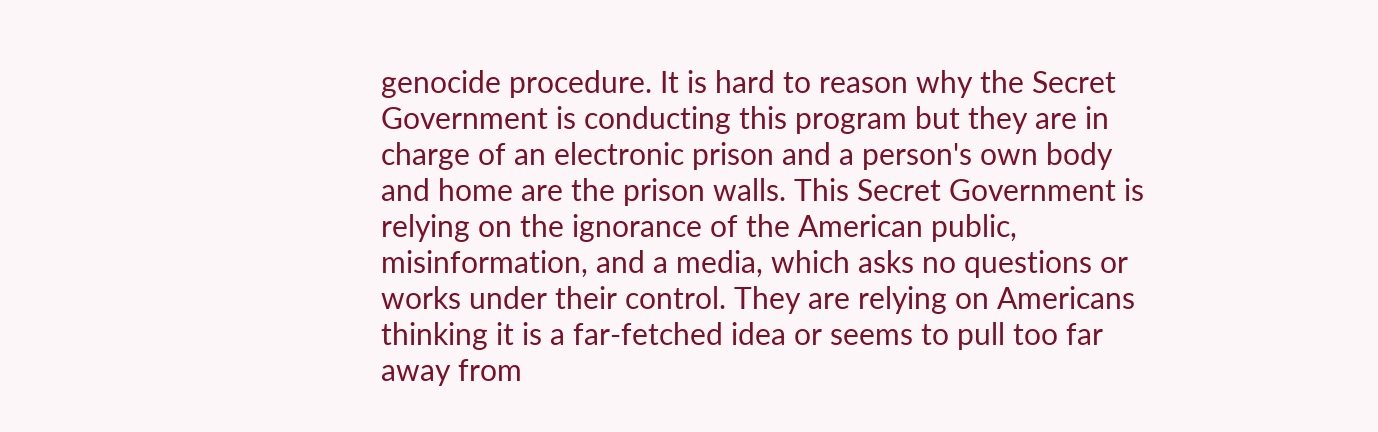genocide procedure. It is hard to reason why the Secret Government is conducting this program but they are in charge of an electronic prison and a person's own body and home are the prison walls. This Secret Government is relying on the ignorance of the American public, misinformation, and a media, which asks no questions or works under their control. They are relying on Americans thinking it is a far-fetched idea or seems to pull too far away from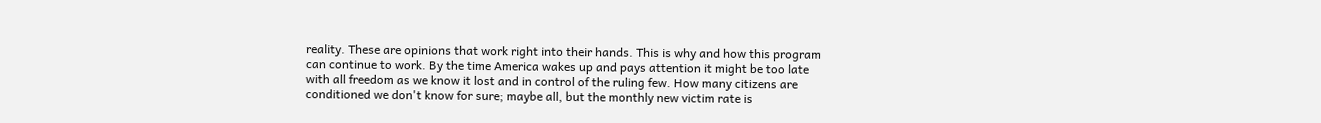reality. These are opinions that work right into their hands. This is why and how this program can continue to work. By the time America wakes up and pays attention it might be too late with all freedom as we know it lost and in control of the ruling few. How many citizens are conditioned we don't know for sure; maybe all, but the monthly new victim rate is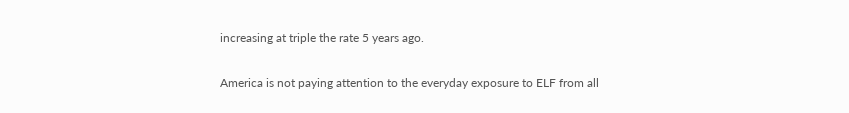increasing at triple the rate 5 years ago.

America is not paying attention to the everyday exposure to ELF from all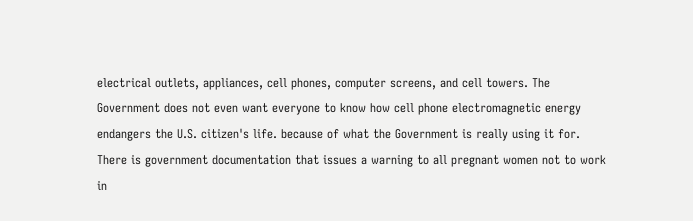electrical outlets, appliances, cell phones, computer screens, and cell towers. The Government does not even want everyone to know how cell phone electromagnetic energy endangers the U.S. citizen's life. because of what the Government is really using it for. There is government documentation that issues a warning to all pregnant women not to work in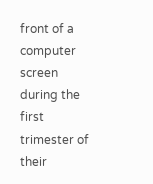front of a computer screen during the first trimester of their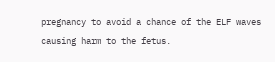pregnancy to avoid a chance of the ELF waves causing harm to the fetus.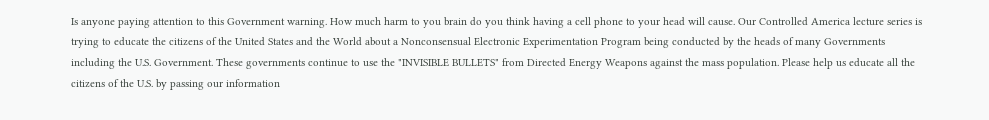Is anyone paying attention to this Government warning. How much harm to you brain do you think having a cell phone to your head will cause. Our Controlled America lecture series is trying to educate the citizens of the United States and the World about a Nonconsensual Electronic Experimentation Program being conducted by the heads of many Governments including the U.S. Government. These governments continue to use the "INVISIBLE BULLETS" from Directed Energy Weapons against the mass population. Please help us educate all the citizens of the U.S. by passing our information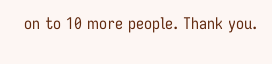on to 10 more people. Thank you.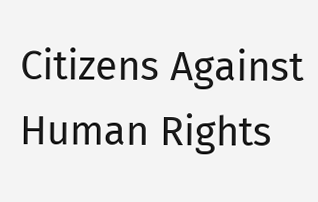Citizens Against Human Rights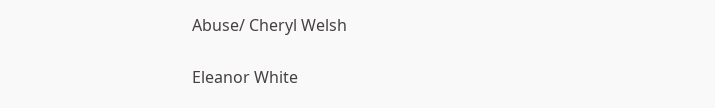Abuse/ Cheryl Welsh

Eleanor White